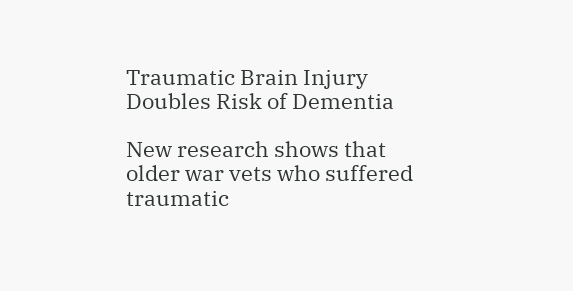Traumatic Brain Injury Doubles Risk of Dementia

New research shows that older war vets who suffered traumatic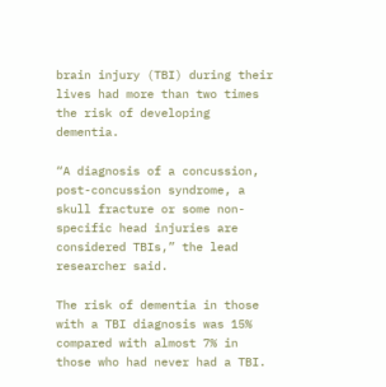brain injury (TBI) during their lives had more than two times the risk of developing dementia.

“A diagnosis of a concussion, post-concussion syndrome, a skull fracture or some non-specific head injuries are considered TBIs,” the lead researcher said.

The risk of dementia in those with a TBI diagnosis was 15% compared with almost 7% in those who had never had a TBI.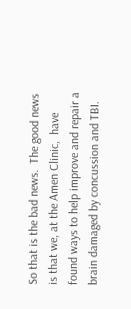So that is the bad news.  The good news is that we, at the Amen Clinic,  have found ways to help improve and repair a brain damaged by concussion and TBI.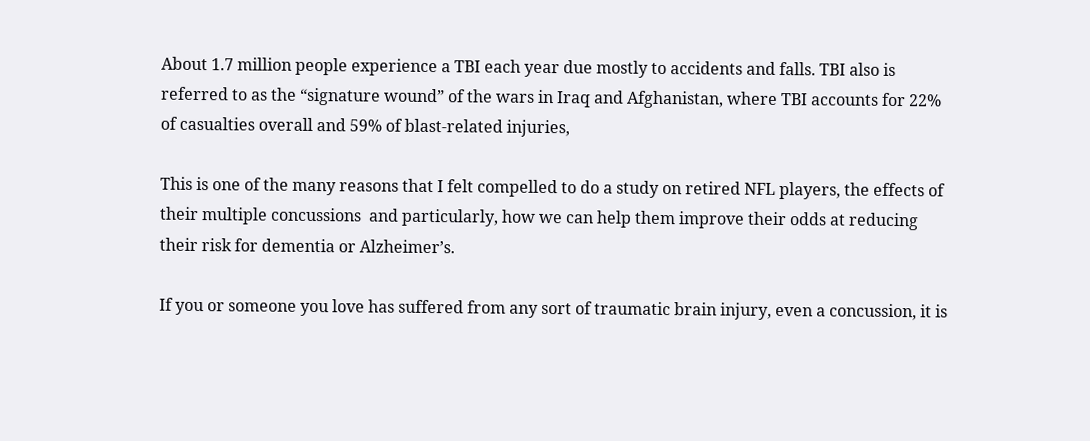About 1.7 million people experience a TBI each year due mostly to accidents and falls. TBI also is referred to as the “signature wound” of the wars in Iraq and Afghanistan, where TBI accounts for 22% of casualties overall and 59% of blast-related injuries,

This is one of the many reasons that I felt compelled to do a study on retired NFL players, the effects of  their multiple concussions  and particularly, how we can help them improve their odds at reducing their risk for dementia or Alzheimer’s.

If you or someone you love has suffered from any sort of traumatic brain injury, even a concussion, it is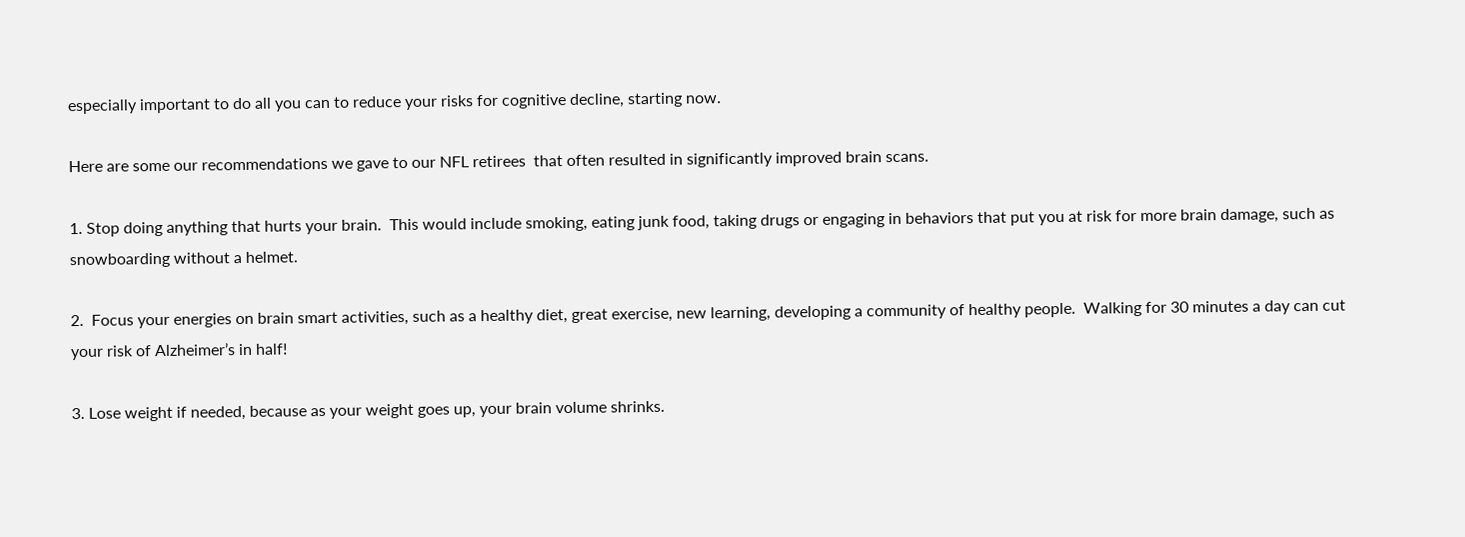especially important to do all you can to reduce your risks for cognitive decline, starting now.

Here are some our recommendations we gave to our NFL retirees  that often resulted in significantly improved brain scans.

1. Stop doing anything that hurts your brain.  This would include smoking, eating junk food, taking drugs or engaging in behaviors that put you at risk for more brain damage, such as snowboarding without a helmet.

2.  Focus your energies on brain smart activities, such as a healthy diet, great exercise, new learning, developing a community of healthy people.  Walking for 30 minutes a day can cut your risk of Alzheimer’s in half!

3. Lose weight if needed, because as your weight goes up, your brain volume shrinks.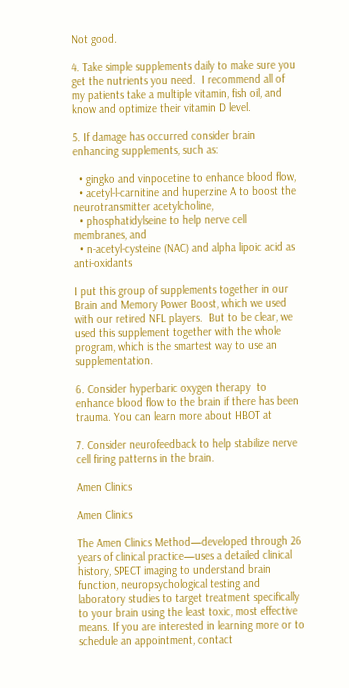Not good.

4. Take simple supplements daily to make sure you get the nutrients you need.  I recommend all of my patients take a multiple vitamin, fish oil, and know and optimize their vitamin D level.

5. If damage has occurred consider brain enhancing supplements, such as:

  • gingko and vinpocetine to enhance blood flow,
  • acetyl-l-carnitine and huperzine A to boost the neurotransmitter acetylcholine,
  • phosphatidylseine to help nerve cell membranes, and
  • n-acetyl-cysteine (NAC) and alpha lipoic acid as anti-oxidants

I put this group of supplements together in our Brain and Memory Power Boost, which we used with our retired NFL players.  But to be clear, we used this supplement together with the whole program, which is the smartest way to use an supplementation.

6. Consider hyperbaric oxygen therapy  to enhance blood flow to the brain if there has been trauma. You can learn more about HBOT at

7. Consider neurofeedback to help stabilize nerve cell firing patterns in the brain.

Amen Clinics

Amen Clinics

The Amen Clinics Method—developed through 26 years of clinical practice—uses a detailed clinical history, SPECT imaging to understand brain function, neuropsychological testing and laboratory studies to target treatment specifically to your brain using the least toxic, most effective means. If you are interested in learning more or to schedule an appointment, contact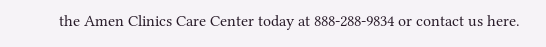the Amen Clinics Care Center today at 888-288-9834 or contact us here.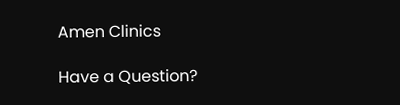Amen Clinics

Have a Question?